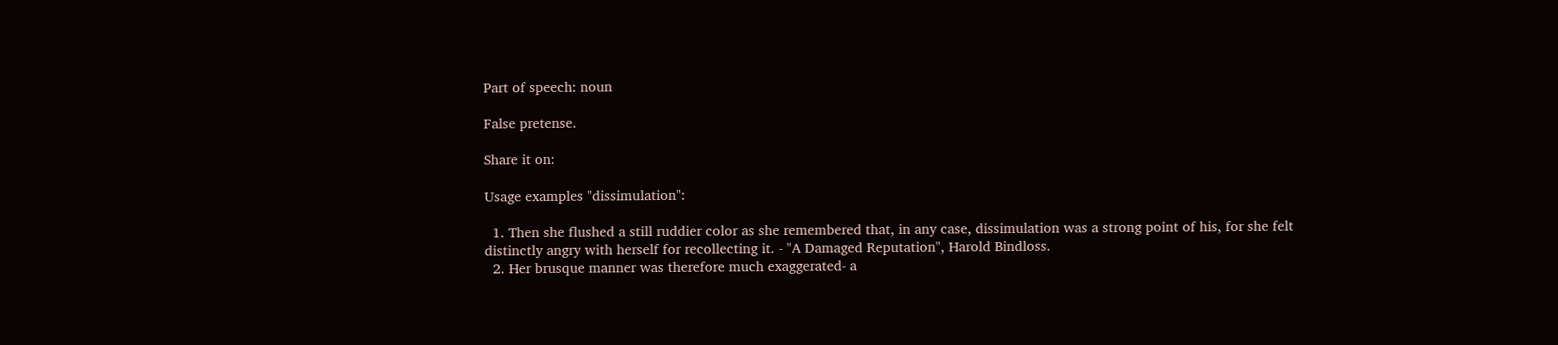Part of speech: noun

False pretense.

Share it on:

Usage examples "dissimulation":

  1. Then she flushed a still ruddier color as she remembered that, in any case, dissimulation was a strong point of his, for she felt distinctly angry with herself for recollecting it. - "A Damaged Reputation", Harold Bindloss.
  2. Her brusque manner was therefore much exaggerated- a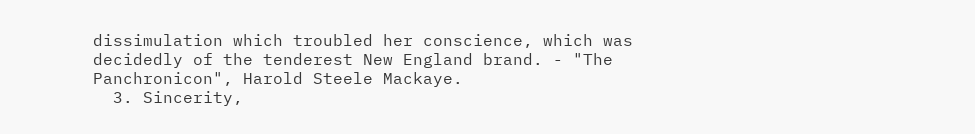dissimulation which troubled her conscience, which was decidedly of the tenderest New England brand. - "The Panchronicon", Harold Steele Mackaye.
  3. Sincerity,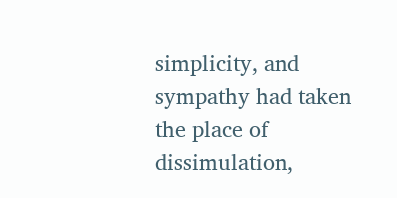simplicity, and sympathy had taken the place of dissimulation,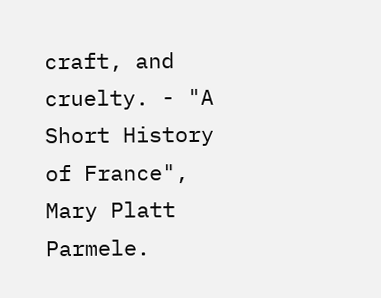craft, and cruelty. - "A Short History of France", Mary Platt Parmele.